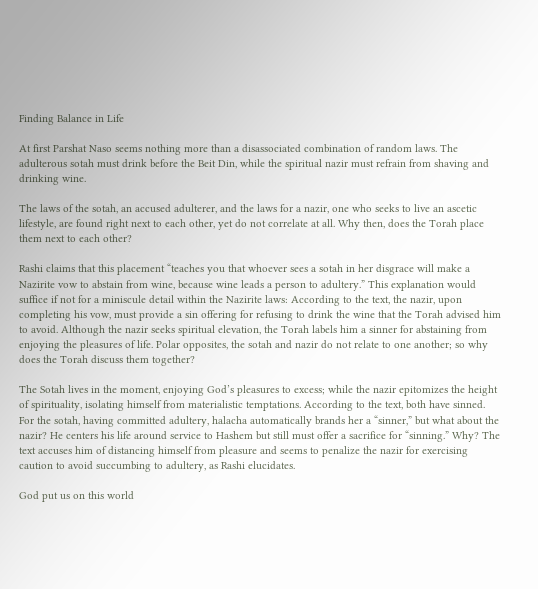Finding Balance in Life

At first Parshat Naso seems nothing more than a disassociated combination of random laws. The adulterous sotah must drink before the Beit Din, while the spiritual nazir must refrain from shaving and drinking wine.

The laws of the sotah, an accused adulterer, and the laws for a nazir, one who seeks to live an ascetic lifestyle, are found right next to each other, yet do not correlate at all. Why then, does the Torah place them next to each other?

Rashi claims that this placement “teaches you that whoever sees a sotah in her disgrace will make a Nazirite vow to abstain from wine, because wine leads a person to adultery.” This explanation would suffice if not for a miniscule detail within the Nazirite laws: According to the text, the nazir, upon completing his vow, must provide a sin offering for refusing to drink the wine that the Torah advised him to avoid. Although the nazir seeks spiritual elevation, the Torah labels him a sinner for abstaining from enjoying the pleasures of life. Polar opposites, the sotah and nazir do not relate to one another; so why does the Torah discuss them together?

The Sotah lives in the moment, enjoying God’s pleasures to excess; while the nazir epitomizes the height of spirituality, isolating himself from materialistic temptations. According to the text, both have sinned. For the sotah, having committed adultery, halacha automatically brands her a “sinner,” but what about the nazir? He centers his life around service to Hashem but still must offer a sacrifice for “sinning.” Why? The text accuses him of distancing himself from pleasure and seems to penalize the nazir for exercising caution to avoid succumbing to adultery, as Rashi elucidates.

God put us on this world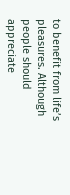to benefit from life’s pleasures. Although people should appreciate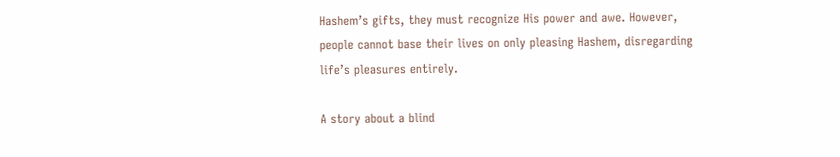Hashem’s gifts, they must recognize His power and awe. However, people cannot base their lives on only pleasing Hashem, disregarding life’s pleasures entirely.

A story about a blind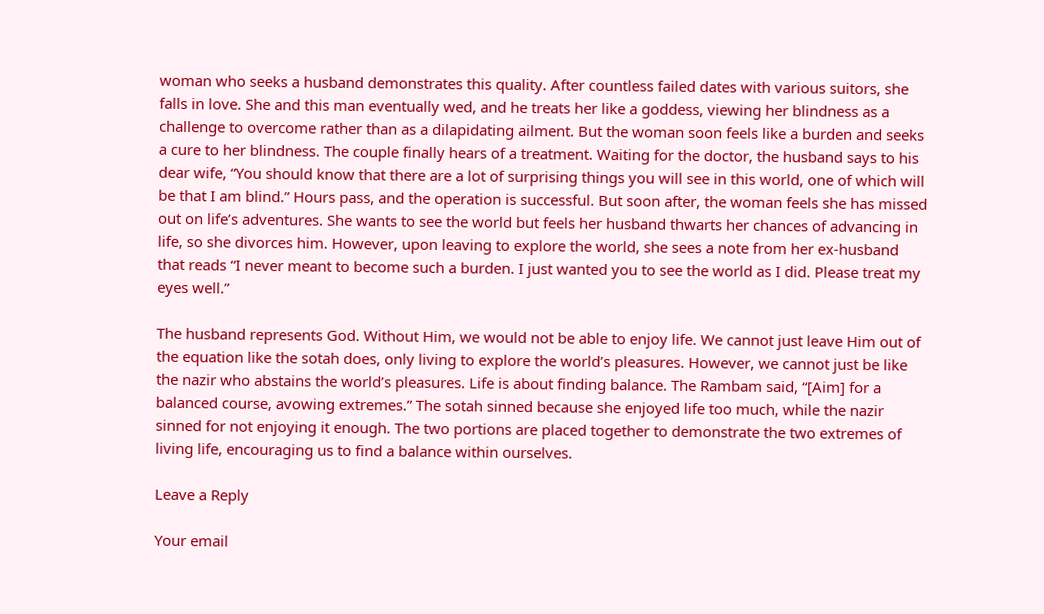woman who seeks a husband demonstrates this quality. After countless failed dates with various suitors, she falls in love. She and this man eventually wed, and he treats her like a goddess, viewing her blindness as a challenge to overcome rather than as a dilapidating ailment. But the woman soon feels like a burden and seeks a cure to her blindness. The couple finally hears of a treatment. Waiting for the doctor, the husband says to his dear wife, “You should know that there are a lot of surprising things you will see in this world, one of which will be that I am blind.” Hours pass, and the operation is successful. But soon after, the woman feels she has missed out on life’s adventures. She wants to see the world but feels her husband thwarts her chances of advancing in life, so she divorces him. However, upon leaving to explore the world, she sees a note from her ex-husband that reads “I never meant to become such a burden. I just wanted you to see the world as I did. Please treat my eyes well.”

The husband represents God. Without Him, we would not be able to enjoy life. We cannot just leave Him out of the equation like the sotah does, only living to explore the world’s pleasures. However, we cannot just be like the nazir who abstains the world’s pleasures. Life is about finding balance. The Rambam said, “[Aim] for a balanced course, avowing extremes.” The sotah sinned because she enjoyed life too much, while the nazir sinned for not enjoying it enough. The two portions are placed together to demonstrate the two extremes of living life, encouraging us to find a balance within ourselves.

Leave a Reply

Your email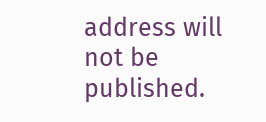address will not be published.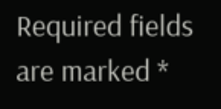Required fields are marked *